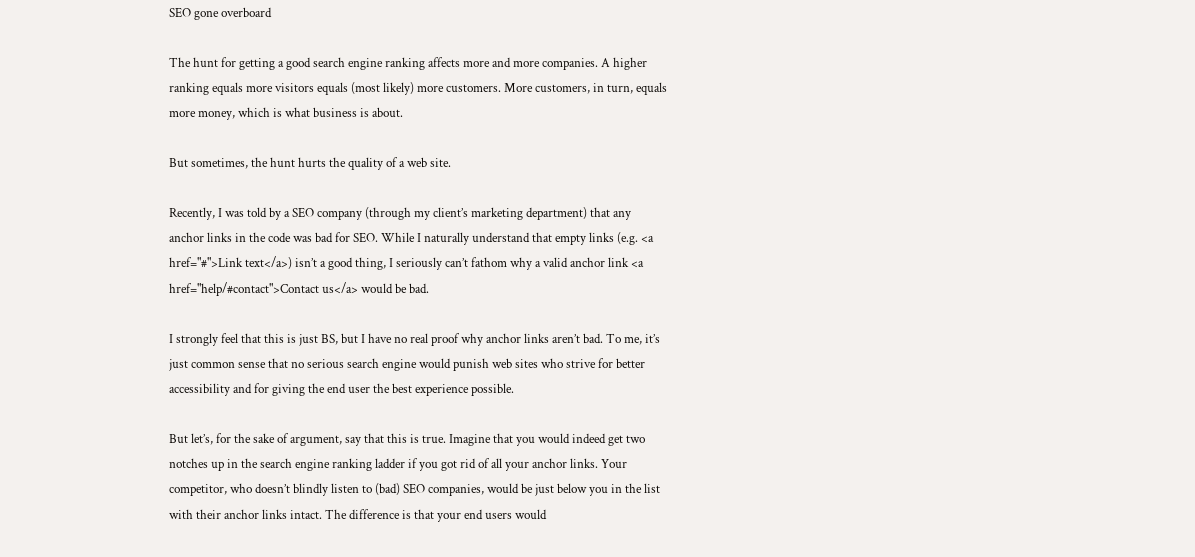SEO gone overboard

The hunt for getting a good search engine ranking affects more and more companies. A higher ranking equals more visitors equals (most likely) more customers. More customers, in turn, equals more money, which is what business is about.

But sometimes, the hunt hurts the quality of a web site.

Recently, I was told by a SEO company (through my client’s marketing department) that any anchor links in the code was bad for SEO. While I naturally understand that empty links (e.g. <a href="#">Link text</a>) isn’t a good thing, I seriously can’t fathom why a valid anchor link <a href="help/#contact">Contact us</a> would be bad.

I strongly feel that this is just BS, but I have no real proof why anchor links aren’t bad. To me, it’s just common sense that no serious search engine would punish web sites who strive for better accessibility and for giving the end user the best experience possible.

But let’s, for the sake of argument, say that this is true. Imagine that you would indeed get two notches up in the search engine ranking ladder if you got rid of all your anchor links. Your competitor, who doesn’t blindly listen to (bad) SEO companies, would be just below you in the list with their anchor links intact. The difference is that your end users would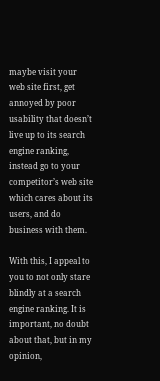maybe visit your web site first, get annoyed by poor usability that doesn’t live up to its search engine ranking, instead go to your competitor’s web site which cares about its users, and do business with them.

With this, I appeal to you to not only stare blindly at a search engine ranking. It is important, no doubt about that, but in my opinion,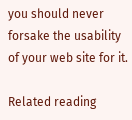you should never forsake the usability of your web site for it.

Related reading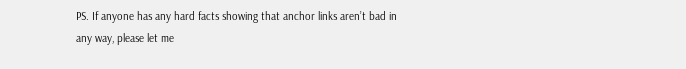PS. If anyone has any hard facts showing that anchor links aren’t bad in any way, please let me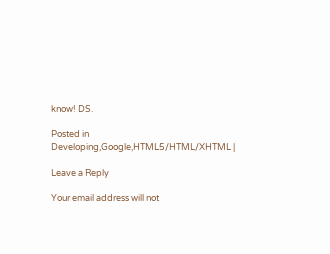know! DS.

Posted in Developing,Google,HTML5/HTML/XHTML |

Leave a Reply

Your email address will not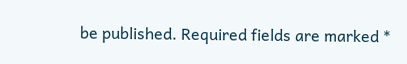be published. Required fields are marked *